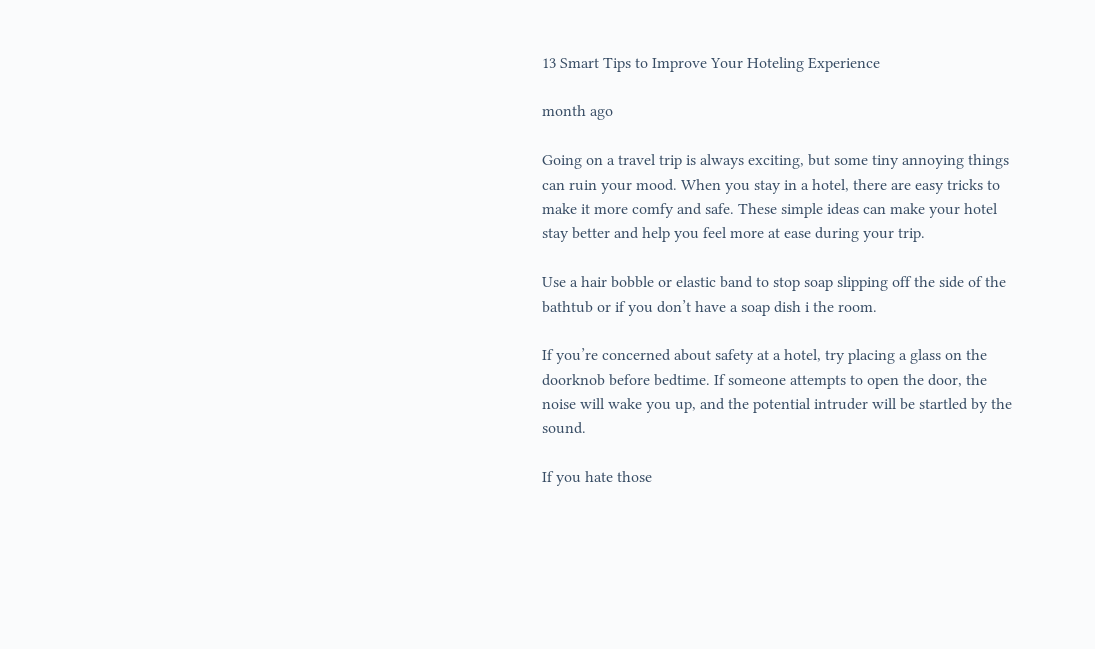13 Smart Tips to Improve Your Hoteling Experience

month ago

Going on a travel trip is always exciting, but some tiny annoying things can ruin your mood. When you stay in a hotel, there are easy tricks to make it more comfy and safe. These simple ideas can make your hotel stay better and help you feel more at ease during your trip.

Use a hair bobble or elastic band to stop soap slipping off the side of the bathtub or if you don’t have a soap dish i the room.

If you’re concerned about safety at a hotel, try placing a glass on the doorknob before bedtime. If someone attempts to open the door, the noise will wake you up, and the potential intruder will be startled by the sound.

If you hate those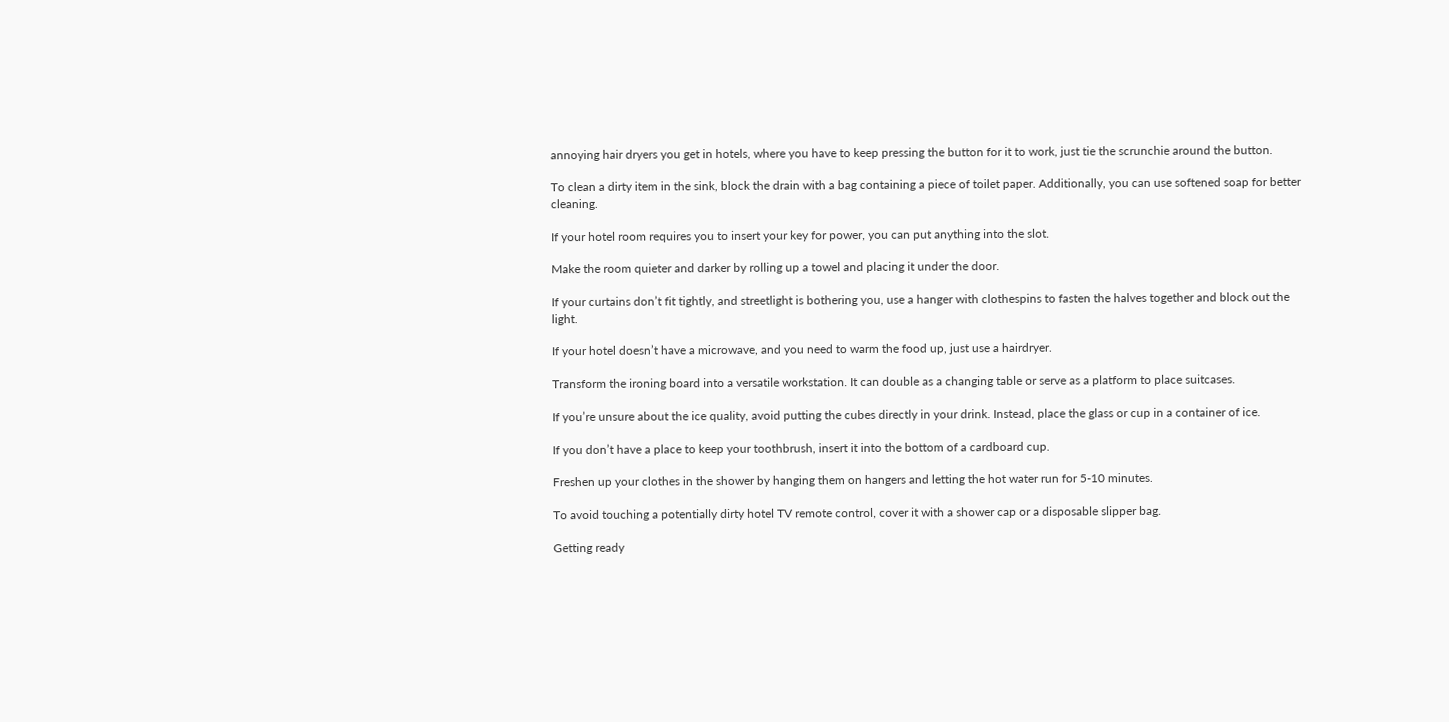annoying hair dryers you get in hotels, where you have to keep pressing the button for it to work, just tie the scrunchie around the button.

To clean a dirty item in the sink, block the drain with a bag containing a piece of toilet paper. Additionally, you can use softened soap for better cleaning.

If your hotel room requires you to insert your key for power, you can put anything into the slot.

Make the room quieter and darker by rolling up a towel and placing it under the door.

If your curtains don’t fit tightly, and streetlight is bothering you, use a hanger with clothespins to fasten the halves together and block out the light.

If your hotel doesn’t have a microwave, and you need to warm the food up, just use a hairdryer.

Transform the ironing board into a versatile workstation. It can double as a changing table or serve as a platform to place suitcases.

If you’re unsure about the ice quality, avoid putting the cubes directly in your drink. Instead, place the glass or cup in a container of ice.

If you don’t have a place to keep your toothbrush, insert it into the bottom of a cardboard cup.

Freshen up your clothes in the shower by hanging them on hangers and letting the hot water run for 5-10 minutes.

To avoid touching a potentially dirty hotel TV remote control, cover it with a shower cap or a disposable slipper bag.

Getting ready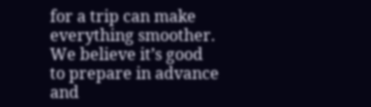for a trip can make everything smoother. We believe it’s good to prepare in advance and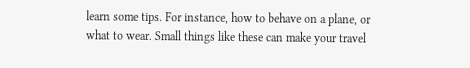learn some tips. For instance, how to behave on a plane, or what to wear. Small things like these can make your travel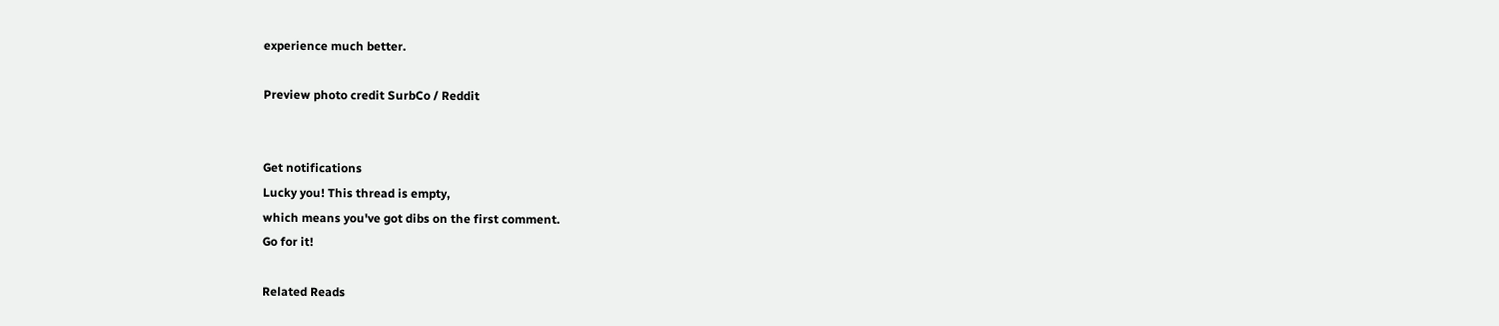experience much better.

Preview photo credit SurbCo / Reddit


Get notifications
Lucky you! This thread is empty,
which means you've got dibs on the first comment.
Go for it!

Related Reads